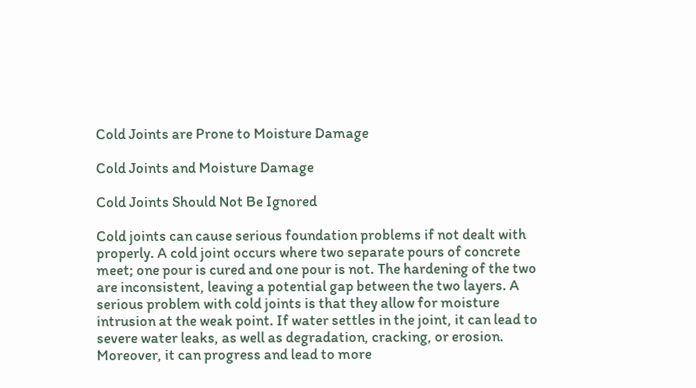Cold Joints are Prone to Moisture Damage

Cold Joints and Moisture Damage

Cold Joints Should Not Be Ignored

Cold joints can cause serious foundation problems if not dealt with properly. A cold joint occurs where two separate pours of concrete meet; one pour is cured and one pour is not. The hardening of the two are inconsistent, leaving a potential gap between the two layers. A serious problem with cold joints is that they allow for moisture intrusion at the weak point. If water settles in the joint, it can lead to severe water leaks, as well as degradation, cracking, or erosion. Moreover, it can progress and lead to more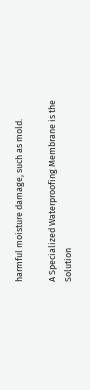harmful moisture damage, such as mold.

A Specialized Waterproofing Membrane is the Solution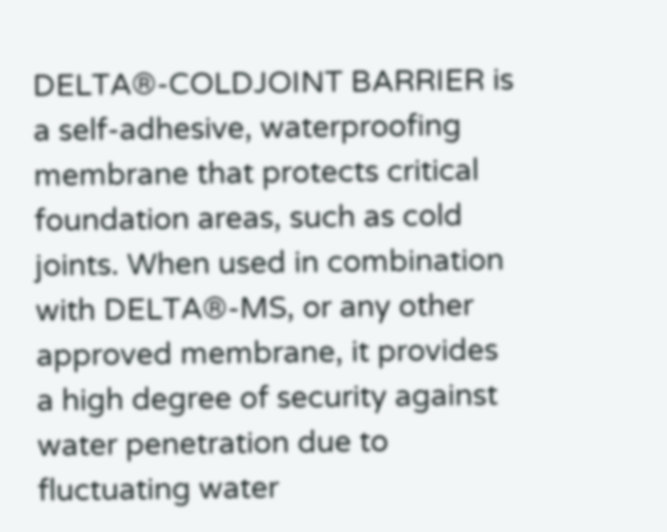DELTA®-COLDJOINT BARRIER is a self-adhesive, waterproofing membrane that protects critical foundation areas, such as cold joints. When used in combination with DELTA®-MS, or any other approved membrane, it provides a high degree of security against water penetration due to fluctuating water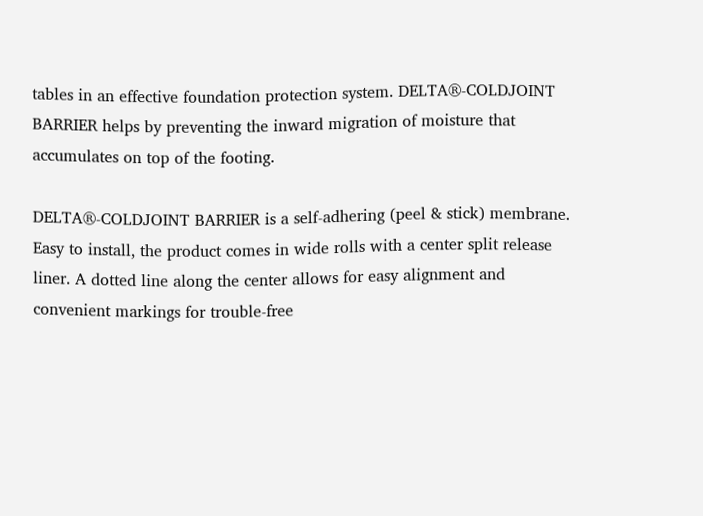tables in an effective foundation protection system. DELTA®-COLDJOINT BARRIER helps by preventing the inward migration of moisture that accumulates on top of the footing.

DELTA®-COLDJOINT BARRIER is a self-adhering (peel & stick) membrane. Easy to install, the product comes in wide rolls with a center split release liner. A dotted line along the center allows for easy alignment and convenient markings for trouble-free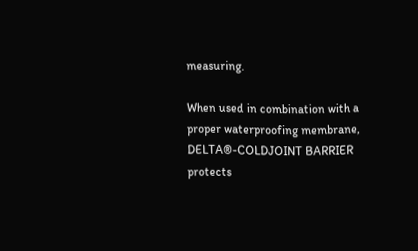measuring.

When used in combination with a proper waterproofing membrane, DELTA®-COLDJOINT BARRIER protects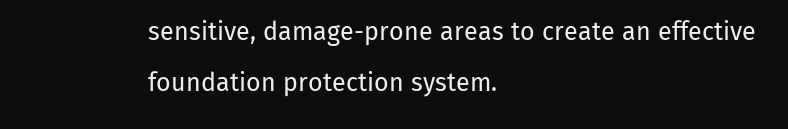sensitive, damage-prone areas to create an effective foundation protection system.